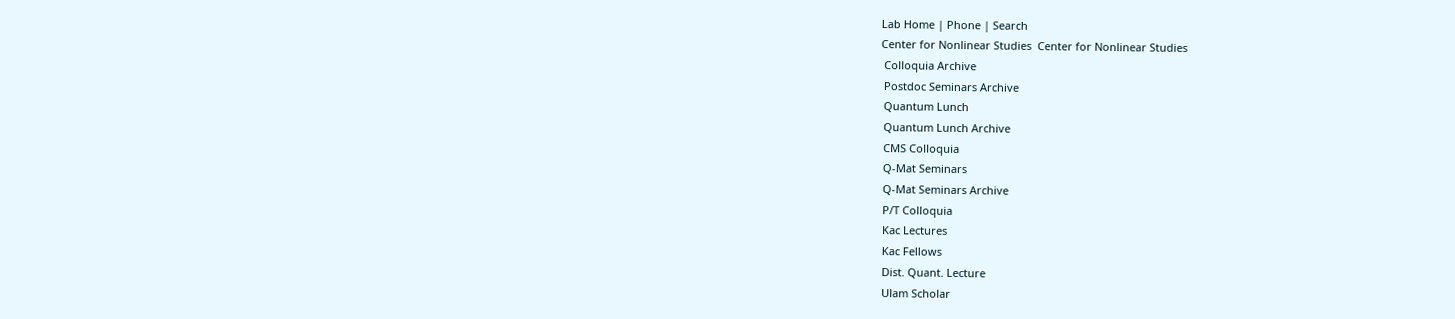Lab Home | Phone | Search
Center for Nonlinear Studies  Center for Nonlinear Studies
 Colloquia Archive
 Postdoc Seminars Archive
 Quantum Lunch
 Quantum Lunch Archive
 CMS Colloquia
 Q-Mat Seminars
 Q-Mat Seminars Archive
 P/T Colloquia
 Kac Lectures
 Kac Fellows
 Dist. Quant. Lecture
 Ulam Scholar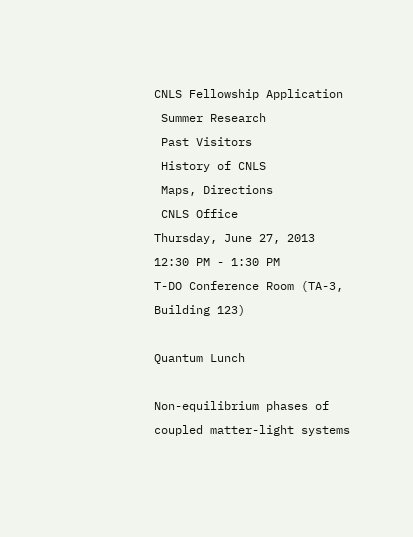CNLS Fellowship Application
 Summer Research
 Past Visitors
 History of CNLS
 Maps, Directions
 CNLS Office
Thursday, June 27, 2013
12:30 PM - 1:30 PM
T-DO Conference Room (TA-3, Building 123)

Quantum Lunch

Non-equilibrium phases of coupled matter-light systems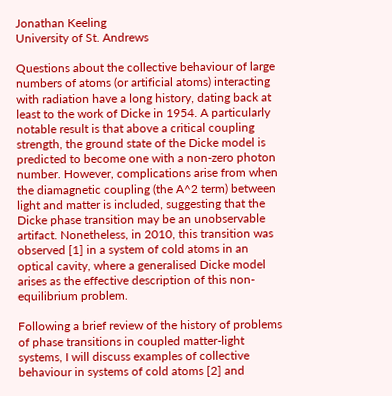Jonathan Keeling
University of St. Andrews

Questions about the collective behaviour of large numbers of atoms (or artificial atoms) interacting with radiation have a long history, dating back at least to the work of Dicke in 1954. A particularly notable result is that above a critical coupling strength, the ground state of the Dicke model is predicted to become one with a non-zero photon number. However, complications arise from when the diamagnetic coupling (the A^2 term) between light and matter is included, suggesting that the Dicke phase transition may be an unobservable artifact. Nonetheless, in 2010, this transition was observed [1] in a system of cold atoms in an optical cavity, where a generalised Dicke model arises as the effective description of this non-equilibrium problem.

Following a brief review of the history of problems of phase transitions in coupled matter-light systems, I will discuss examples of collective behaviour in systems of cold atoms [2] and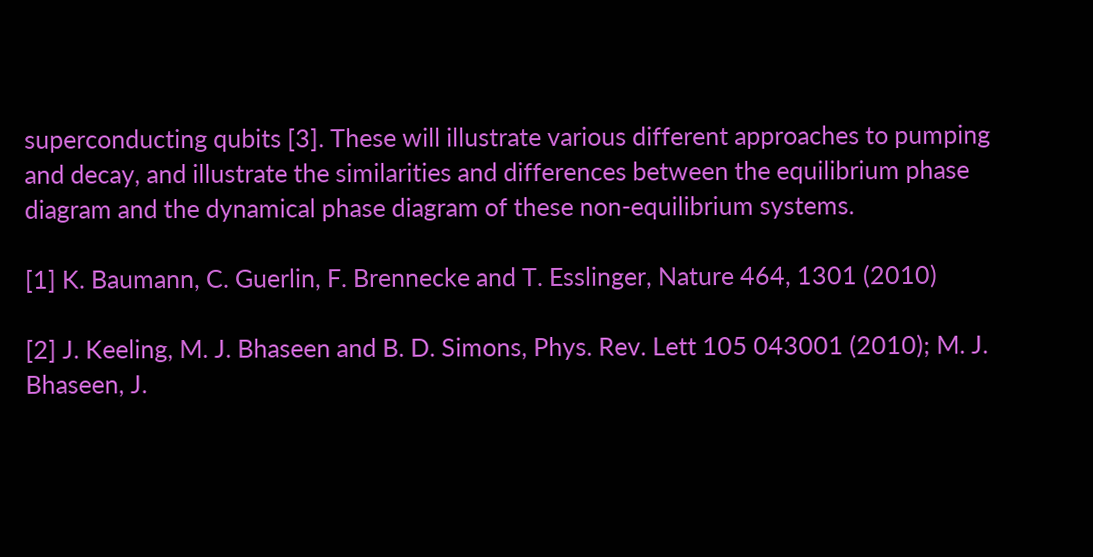superconducting qubits [3]. These will illustrate various different approaches to pumping and decay, and illustrate the similarities and differences between the equilibrium phase diagram and the dynamical phase diagram of these non-equilibrium systems.

[1] K. Baumann, C. Guerlin, F. Brennecke and T. Esslinger, Nature 464, 1301 (2010)

[2] J. Keeling, M. J. Bhaseen and B. D. Simons, Phys. Rev. Lett 105 043001 (2010); M. J. Bhaseen, J.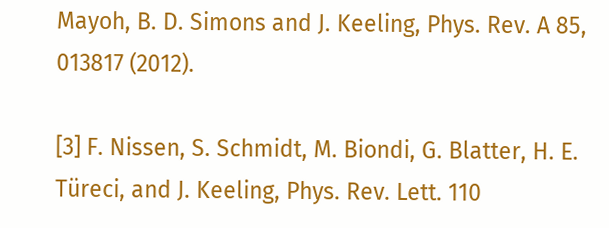Mayoh, B. D. Simons and J. Keeling, Phys. Rev. A 85, 013817 (2012).

[3] F. Nissen, S. Schmidt, M. Biondi, G. Blatter, H. E. Türeci, and J. Keeling, Phys. Rev. Lett. 110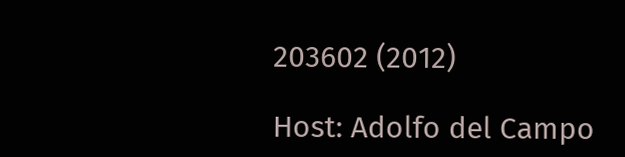203602 (2012)

Host: Adolfo del Campo